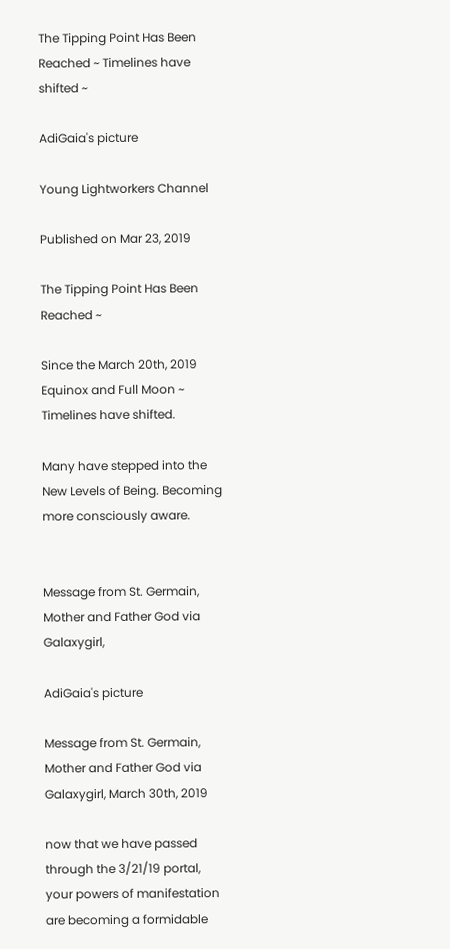The Tipping Point Has Been Reached ~ Timelines have shifted ~

AdiGaia's picture

Young Lightworkers Channel

Published on Mar 23, 2019

The Tipping Point Has Been Reached ~

Since the March 20th, 2019 Equinox and Full Moon ~ Timelines have shifted.

Many have stepped into the New Levels of Being. Becoming more consciously aware.


Message from St. Germain, Mother and Father God via Galaxygirl,

AdiGaia's picture

Message from St. Germain, Mother and Father God via Galaxygirl, March 30th, 2019

now that we have passed through the 3/21/19 portal, your powers of manifestation are becoming a formidable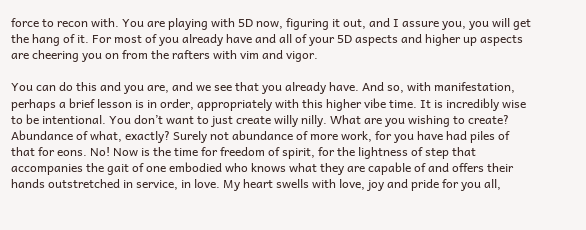force to recon with. You are playing with 5D now, figuring it out, and I assure you, you will get the hang of it. For most of you already have and all of your 5D aspects and higher up aspects are cheering you on from the rafters with vim and vigor.

You can do this and you are, and we see that you already have. And so, with manifestation, perhaps a brief lesson is in order, appropriately with this higher vibe time. It is incredibly wise to be intentional. You don’t want to just create willy nilly. What are you wishing to create? Abundance of what, exactly? Surely not abundance of more work, for you have had piles of that for eons. No! Now is the time for freedom of spirit, for the lightness of step that accompanies the gait of one embodied who knows what they are capable of and offers their hands outstretched in service, in love. My heart swells with love, joy and pride for you all,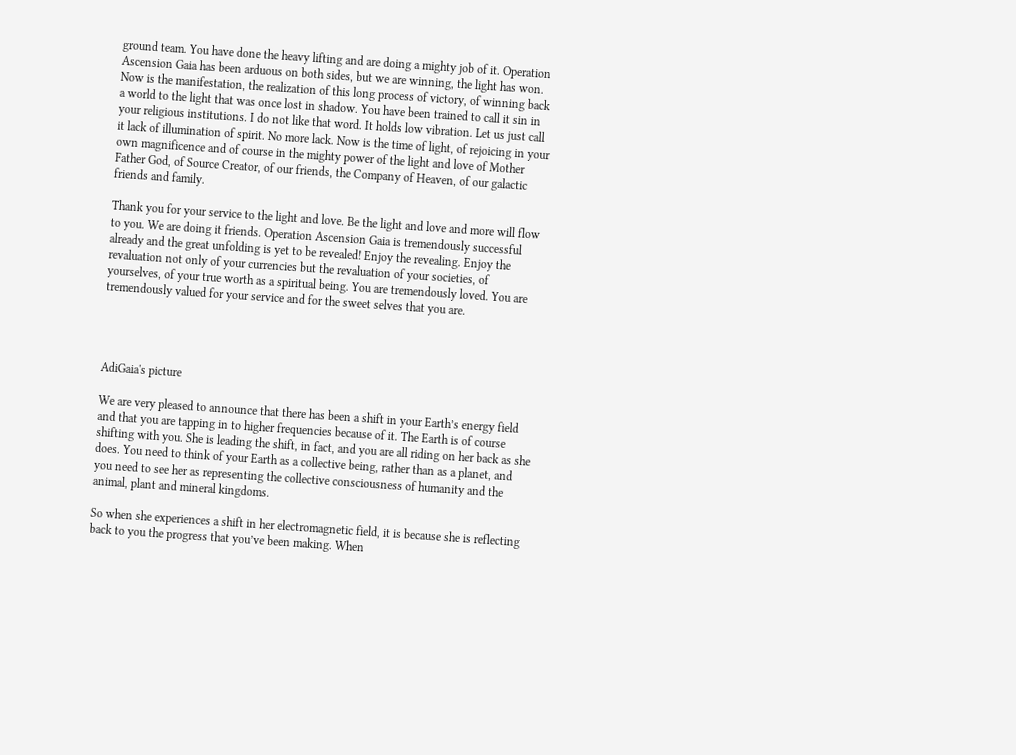ground team. You have done the heavy lifting and are doing a mighty job of it. Operation Ascension Gaia has been arduous on both sides, but we are winning, the light has won. Now is the manifestation, the realization of this long process of victory, of winning back a world to the light that was once lost in shadow. You have been trained to call it sin in your religious institutions. I do not like that word. It holds low vibration. Let us just call it lack of illumination of spirit. No more lack. Now is the time of light, of rejoicing in your own magnificence and of course in the mighty power of the light and love of Mother Father God, of Source Creator, of our friends, the Company of Heaven, of our galactic friends and family.

Thank you for your service to the light and love. Be the light and love and more will flow to you. We are doing it friends. Operation Ascension Gaia is tremendously successful already and the great unfolding is yet to be revealed! Enjoy the revealing. Enjoy the revaluation not only of your currencies but the revaluation of your societies, of yourselves, of your true worth as a spiritual being. You are tremendously loved. You are tremendously valued for your service and for the sweet selves that you are.




AdiGaia's picture

We are very pleased to announce that there has been a shift in your Earth’s energy field and that you are tapping in to higher frequencies because of it. The Earth is of course shifting with you. She is leading the shift, in fact, and you are all riding on her back as she does. You need to think of your Earth as a collective being, rather than as a planet, and you need to see her as representing the collective consciousness of humanity and the animal, plant and mineral kingdoms.

So when she experiences a shift in her electromagnetic field, it is because she is reflecting back to you the progress that you’ve been making. When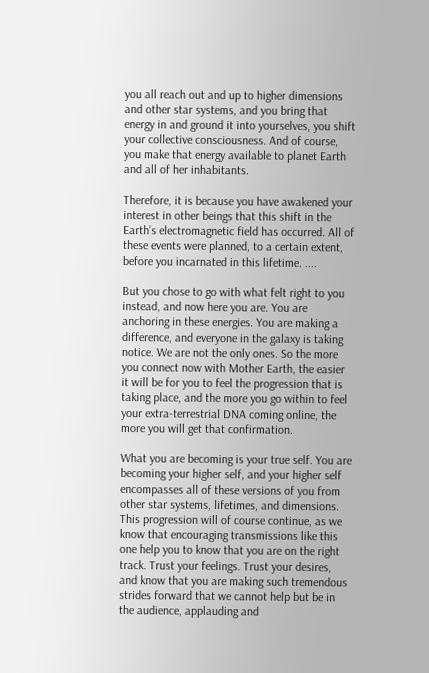you all reach out and up to higher dimensions and other star systems, and you bring that energy in and ground it into yourselves, you shift your collective consciousness. And of course, you make that energy available to planet Earth and all of her inhabitants.

Therefore, it is because you have awakened your interest in other beings that this shift in the Earth’s electromagnetic field has occurred. All of these events were planned, to a certain extent, before you incarnated in this lifetime. ....

But you chose to go with what felt right to you instead, and now here you are. You are anchoring in these energies. You are making a difference, and everyone in the galaxy is taking notice. We are not the only ones. So the more you connect now with Mother Earth, the easier it will be for you to feel the progression that is taking place, and the more you go within to feel your extra-terrestrial DNA coming online, the more you will get that confirmation.

What you are becoming is your true self. You are becoming your higher self, and your higher self encompasses all of these versions of you from other star systems, lifetimes, and dimensions. This progression will of course continue, as we know that encouraging transmissions like this one help you to know that you are on the right track. Trust your feelings. Trust your desires, and know that you are making such tremendous strides forward that we cannot help but be in the audience, applauding and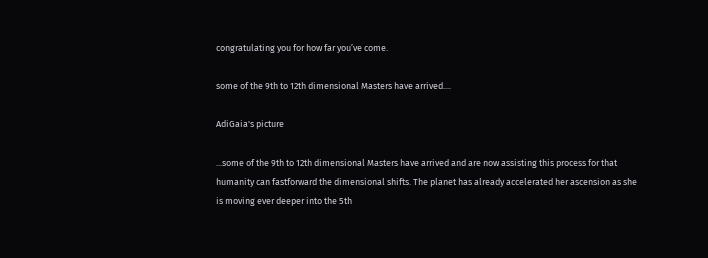congratulating you for how far you’ve come.

some of the 9th to 12th dimensional Masters have arrived....

AdiGaia's picture

...some of the 9th to 12th dimensional Masters have arrived and are now assisting this process for that humanity can fastforward the dimensional shifts. The planet has already accelerated her ascension as she is moving ever deeper into the 5th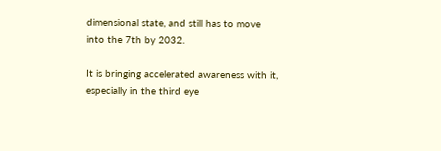dimensional state, and still has to move into the 7th by 2032.

It is bringing accelerated awareness with it, especially in the third eye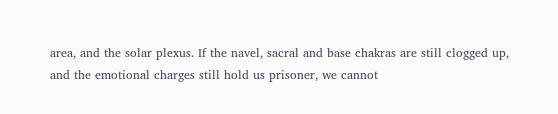area, and the solar plexus. If the navel, sacral and base chakras are still clogged up, and the emotional charges still hold us prisoner, we cannot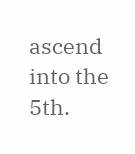ascend into the 5th.